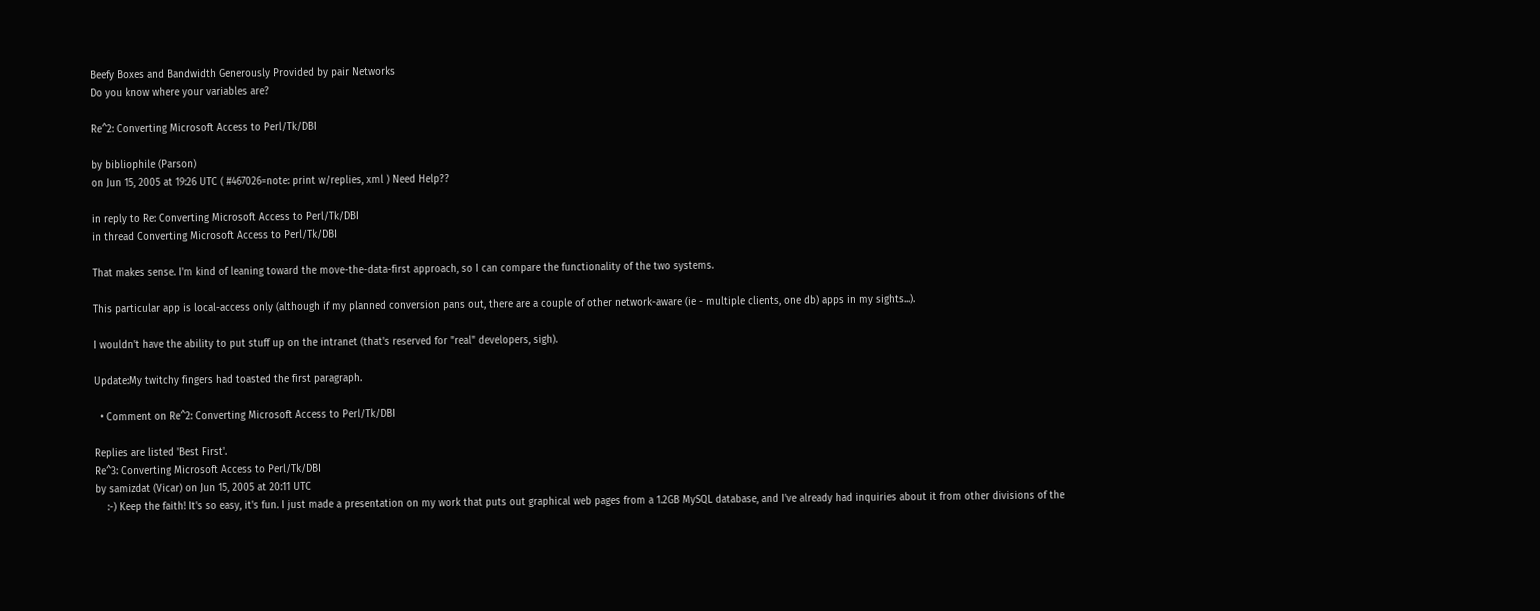Beefy Boxes and Bandwidth Generously Provided by pair Networks
Do you know where your variables are?

Re^2: Converting Microsoft Access to Perl/Tk/DBI

by bibliophile (Parson)
on Jun 15, 2005 at 19:26 UTC ( #467026=note: print w/replies, xml ) Need Help??

in reply to Re: Converting Microsoft Access to Perl/Tk/DBI
in thread Converting Microsoft Access to Perl/Tk/DBI

That makes sense. I'm kind of leaning toward the move-the-data-first approach, so I can compare the functionality of the two systems.

This particular app is local-access only (although if my planned conversion pans out, there are a couple of other network-aware (ie - multiple clients, one db) apps in my sights...).

I wouldn't have the ability to put stuff up on the intranet (that's reserved for "real" developers, sigh).

Update:My twitchy fingers had toasted the first paragraph.

  • Comment on Re^2: Converting Microsoft Access to Perl/Tk/DBI

Replies are listed 'Best First'.
Re^3: Converting Microsoft Access to Perl/Tk/DBI
by samizdat (Vicar) on Jun 15, 2005 at 20:11 UTC
    :-) Keep the faith! It's so easy, it's fun. I just made a presentation on my work that puts out graphical web pages from a 1.2GB MySQL database, and I've already had inquiries about it from other divisions of the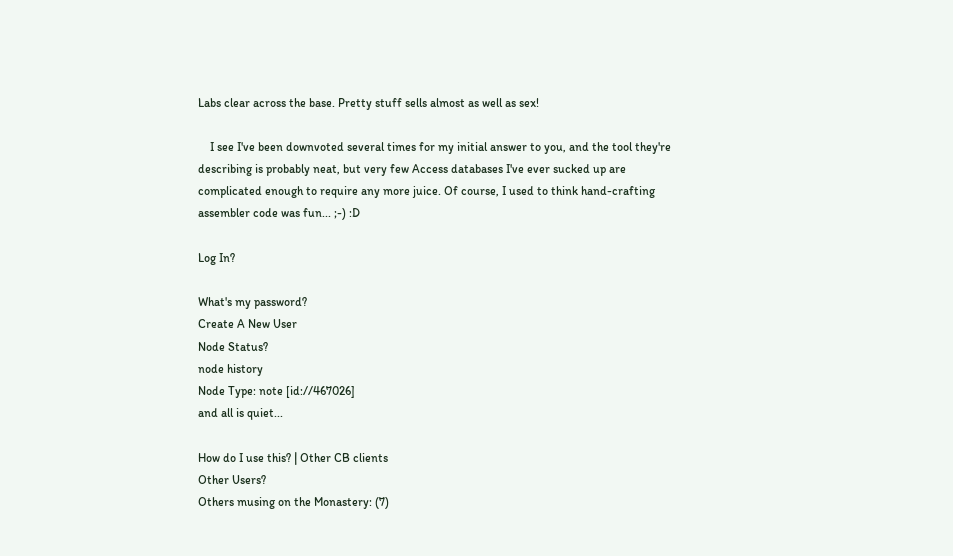Labs clear across the base. Pretty stuff sells almost as well as sex!

    I see I've been downvoted several times for my initial answer to you, and the tool they're describing is probably neat, but very few Access databases I've ever sucked up are complicated enough to require any more juice. Of course, I used to think hand-crafting assembler code was fun... ;-) :D

Log In?

What's my password?
Create A New User
Node Status?
node history
Node Type: note [id://467026]
and all is quiet...

How do I use this? | Other CB clients
Other Users?
Others musing on the Monastery: (7)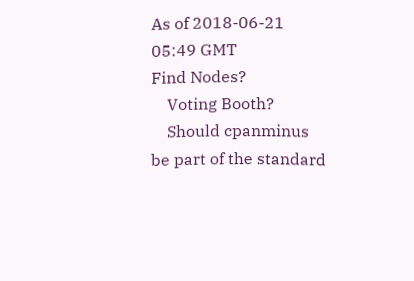As of 2018-06-21 05:49 GMT
Find Nodes?
    Voting Booth?
    Should cpanminus be part of the standard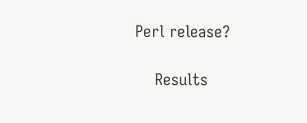Perl release?

    Results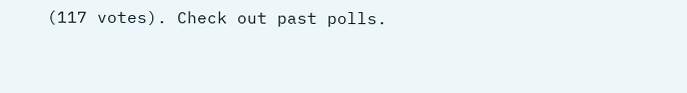(117 votes). Check out past polls.